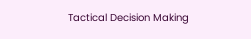Tactical Decision Making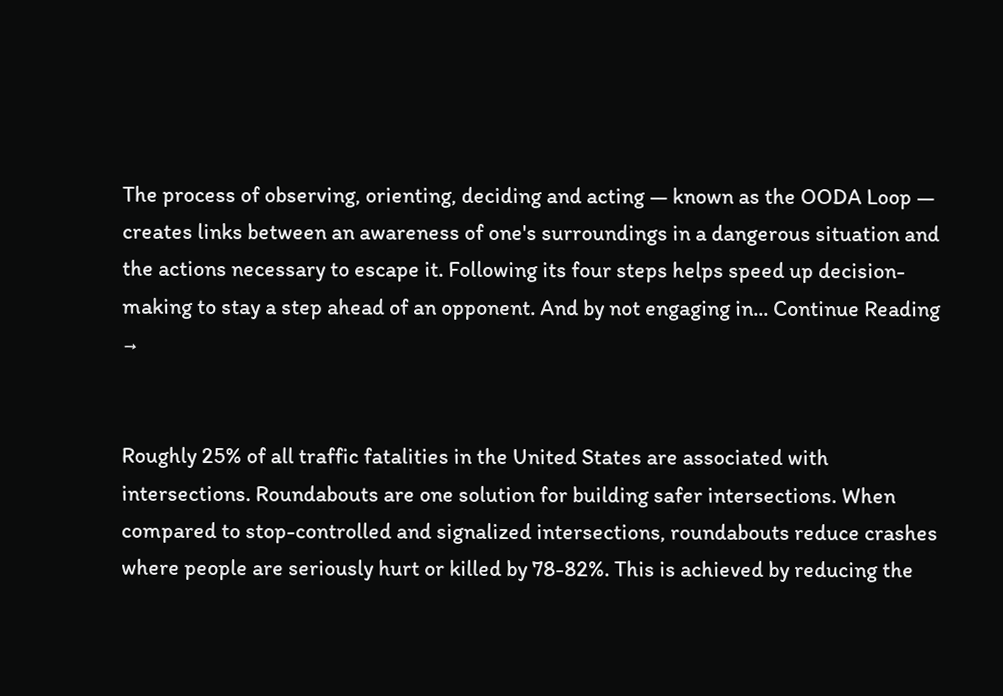The process of observing, orienting, deciding and acting — known as the OODA Loop — creates links between an awareness of one's surroundings in a dangerous situation and the actions necessary to escape it. Following its four steps helps speed up decision-making to stay a step ahead of an opponent. And by not engaging in... Continue Reading →


Roughly 25% of all traffic fatalities in the United States are associated with intersections. Roundabouts are one solution for building safer intersections. When compared to stop-controlled and signalized intersections, roundabouts reduce crashes where people are seriously hurt or killed by 78-82%. This is achieved by reducing the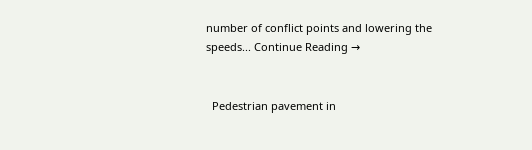number of conflict points and lowering the speeds... Continue Reading →


  Pedestrian pavement in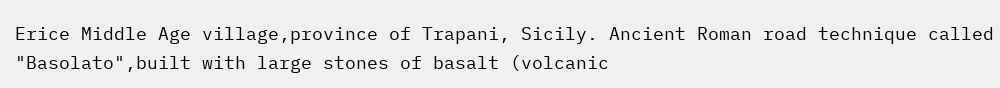Erice Middle Age village,province of Trapani, Sicily. Ancient Roman road technique called  "Basolato",built with large stones of basalt (volcanic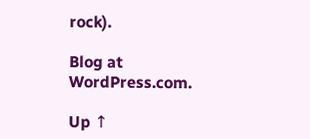rock).

Blog at WordPress.com.

Up ↑